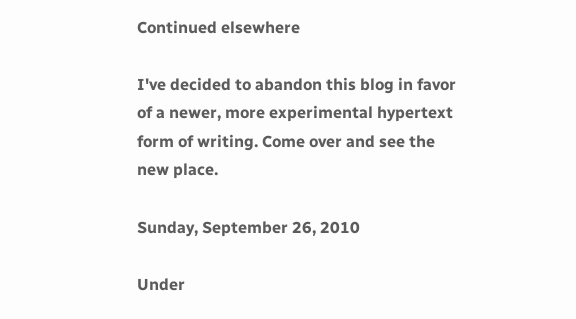Continued elsewhere

I've decided to abandon this blog in favor of a newer, more experimental hypertext form of writing. Come over and see the new place.

Sunday, September 26, 2010

Under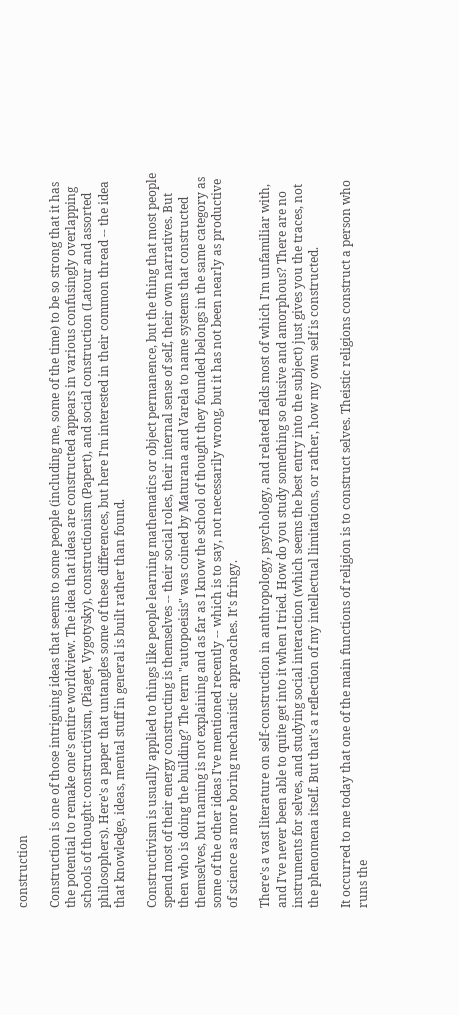construction

Construction is one of those intriguing ideas that seems to some people (including me, some of the time) to be so strong that it has the potential to remake one's entire worldview. The idea that ideas are constructed appears in various confusingly overlapping schools of thought: constructivism, (Piaget, Vygotysky), constructionism (Papert), and social construction (Latour and assorted philosophers). Here's a paper that untangles some of these differences, but here I'm interested in their common thread -- the idea that knowledge, ideas, mental stuff in general is built rather than found.

Constructivism is usually applied to things like people learning mathematics or object permanence, but the thing that most people spend most of their energy constructing is themselves -- their social roles, their internal sense of self, their own narratives. But then who is doing the building? The term "autopoeisis" was coined by Maturana and Varela to name systems that constructed themselves, but naming is not explaining and as far as I know the school of thought they founded belongs in the same category as some of the other ideas I've mentioned recently -- which is to say, not necessarily wrong, but it has not been nearly as productive of science as more boring mechanistic approaches. It's fringy.

There's a vast literature on self-construction in anthropology, psychology, and related fields most of which I'm unfamiliar with, and I've never been able to quite get into it when I tried. How do you study something so elusive and amorphous? There are no instruments for selves, and studying social interaction (which seems the best entry into the subject) just gives you the traces, not the phenomena itself. But that's a reflection of my intellectual limitations, or rather, how my own self is constructed.

It occurred to me today that one of the main functions of religion is to construct selves. Theistic religions construct a person who runs the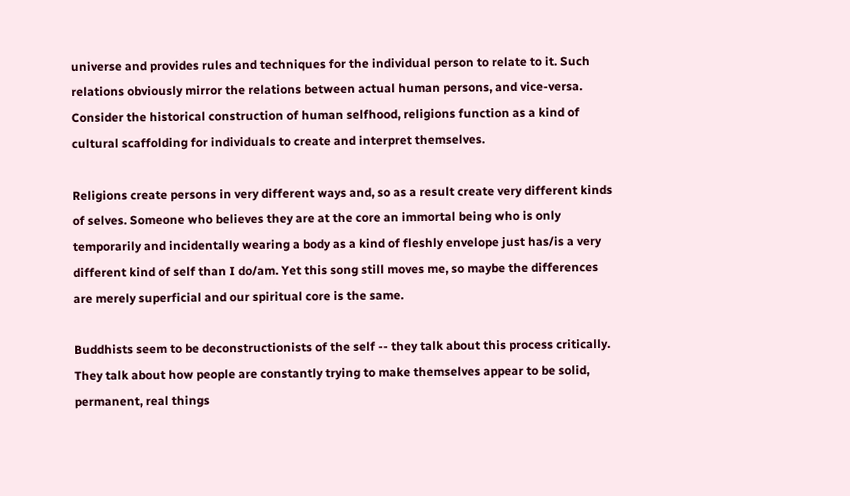universe and provides rules and techniques for the individual person to relate to it. Such relations obviously mirror the relations between actual human persons, and vice-versa. Consider the historical construction of human selfhood, religions function as a kind of cultural scaffolding for individuals to create and interpret themselves.

Religions create persons in very different ways and, so as a result create very different kinds of selves. Someone who believes they are at the core an immortal being who is only temporarily and incidentally wearing a body as a kind of fleshly envelope just has/is a very different kind of self than I do/am. Yet this song still moves me, so maybe the differences are merely superficial and our spiritual core is the same.

Buddhists seem to be deconstructionists of the self -- they talk about this process critically. They talk about how people are constantly trying to make themselves appear to be solid, permanent, real things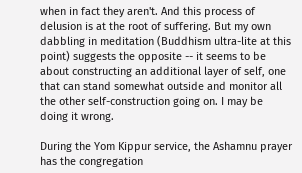when in fact they aren't. And this process of delusion is at the root of suffering. But my own dabbling in meditation (Buddhism ultra-lite at this point) suggests the opposite -- it seems to be about constructing an additional layer of self, one that can stand somewhat outside and monitor all the other self-construction going on. I may be doing it wrong.

During the Yom Kippur service, the Ashamnu prayer has the congregation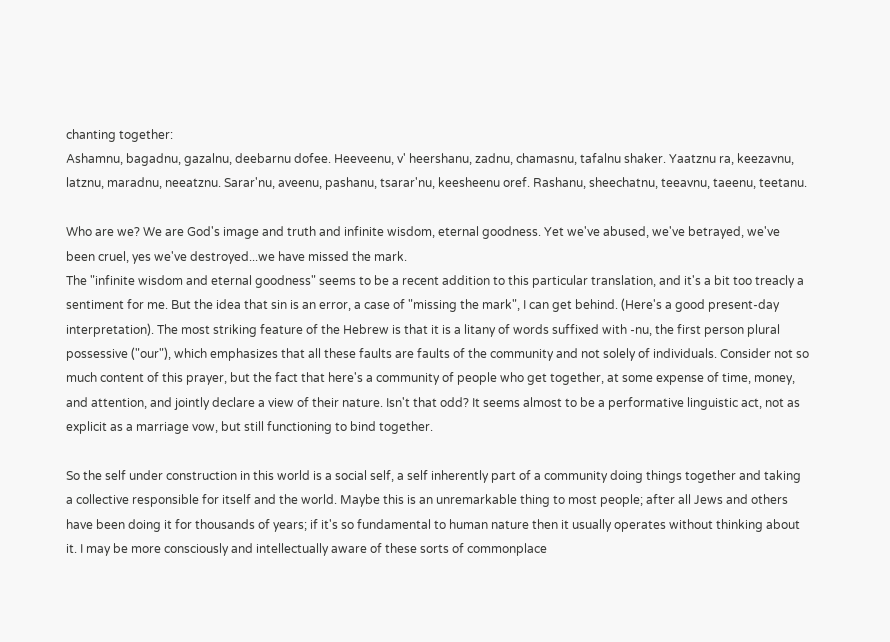chanting together:
Ashamnu, bagadnu, gazalnu, deebarnu dofee. Heeveenu, v' heershanu, zadnu, chamasnu, tafalnu shaker. Yaatznu ra, keezavnu, latznu, maradnu, neeatznu. Sarar'nu, aveenu, pashanu, tsarar'nu, keesheenu oref. Rashanu, sheechatnu, teeavnu, taeenu, teetanu.

Who are we? We are God's image and truth and infinite wisdom, eternal goodness. Yet we've abused, we've betrayed, we've been cruel, yes we've destroyed...we have missed the mark.
The "infinite wisdom and eternal goodness" seems to be a recent addition to this particular translation, and it's a bit too treacly a sentiment for me. But the idea that sin is an error, a case of "missing the mark", I can get behind. (Here's a good present-day interpretation). The most striking feature of the Hebrew is that it is a litany of words suffixed with -nu, the first person plural possessive ("our"), which emphasizes that all these faults are faults of the community and not solely of individuals. Consider not so much content of this prayer, but the fact that here's a community of people who get together, at some expense of time, money, and attention, and jointly declare a view of their nature. Isn't that odd? It seems almost to be a performative linguistic act, not as explicit as a marriage vow, but still functioning to bind together.

So the self under construction in this world is a social self, a self inherently part of a community doing things together and taking a collective responsible for itself and the world. Maybe this is an unremarkable thing to most people; after all Jews and others have been doing it for thousands of years; if it's so fundamental to human nature then it usually operates without thinking about it. I may be more consciously and intellectually aware of these sorts of commonplace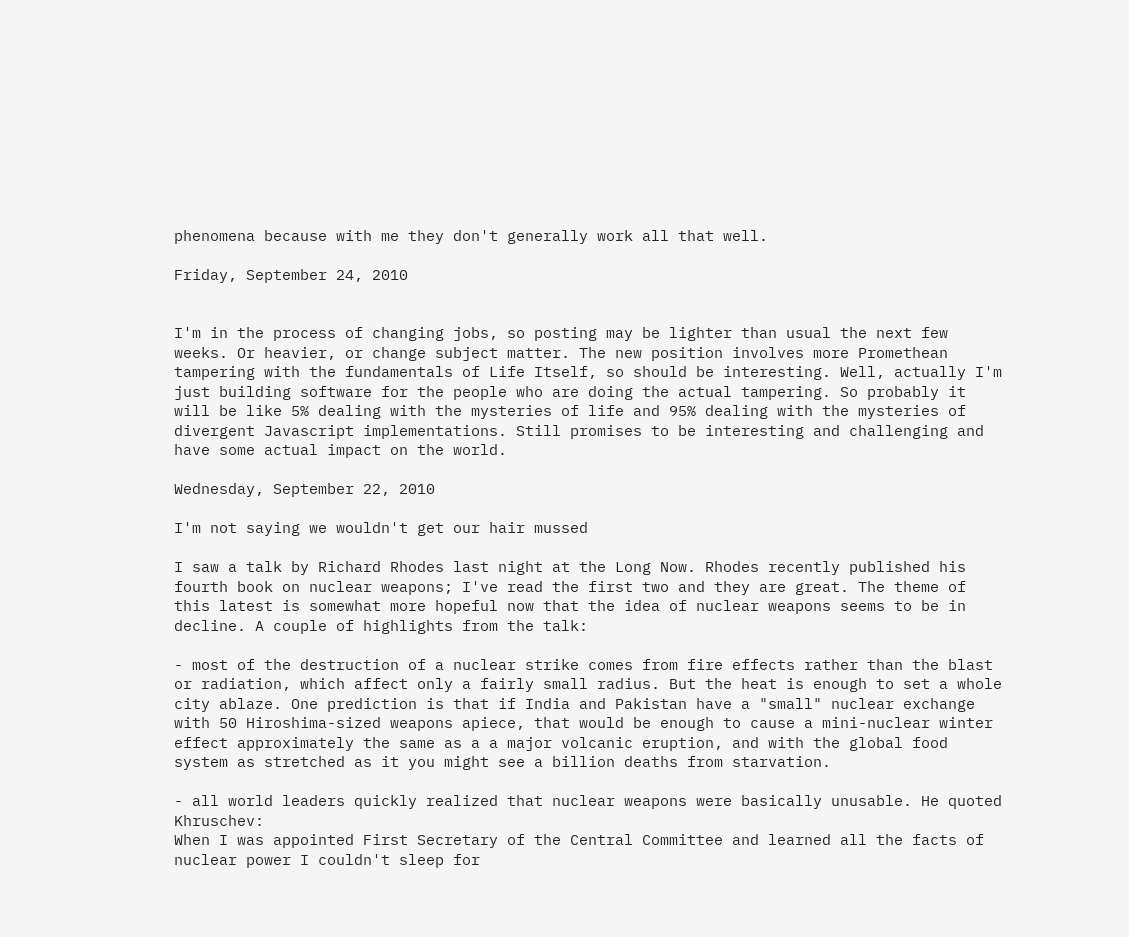phenomena because with me they don't generally work all that well.

Friday, September 24, 2010


I'm in the process of changing jobs, so posting may be lighter than usual the next few weeks. Or heavier, or change subject matter. The new position involves more Promethean tampering with the fundamentals of Life Itself, so should be interesting. Well, actually I'm just building software for the people who are doing the actual tampering. So probably it will be like 5% dealing with the mysteries of life and 95% dealing with the mysteries of divergent Javascript implementations. Still promises to be interesting and challenging and have some actual impact on the world.

Wednesday, September 22, 2010

I'm not saying we wouldn't get our hair mussed

I saw a talk by Richard Rhodes last night at the Long Now. Rhodes recently published his fourth book on nuclear weapons; I've read the first two and they are great. The theme of this latest is somewhat more hopeful now that the idea of nuclear weapons seems to be in decline. A couple of highlights from the talk:

- most of the destruction of a nuclear strike comes from fire effects rather than the blast or radiation, which affect only a fairly small radius. But the heat is enough to set a whole city ablaze. One prediction is that if India and Pakistan have a "small" nuclear exchange with 50 Hiroshima-sized weapons apiece, that would be enough to cause a mini-nuclear winter effect approximately the same as a a major volcanic eruption, and with the global food system as stretched as it you might see a billion deaths from starvation.

- all world leaders quickly realized that nuclear weapons were basically unusable. He quoted Khruschev:
When I was appointed First Secretary of the Central Committee and learned all the facts of nuclear power I couldn't sleep for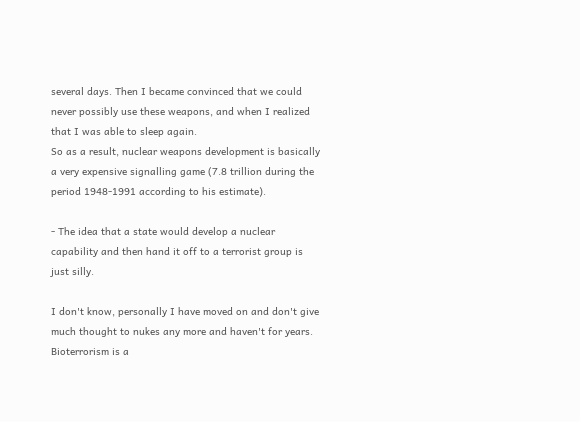several days. Then I became convinced that we could never possibly use these weapons, and when I realized that I was able to sleep again.
So as a result, nuclear weapons development is basically a very expensive signalling game (7.8 trillion during the period 1948-1991 according to his estimate).

- The idea that a state would develop a nuclear capability and then hand it off to a terrorist group is just silly.

I don't know, personally I have moved on and don't give much thought to nukes any more and haven't for years. Bioterrorism is a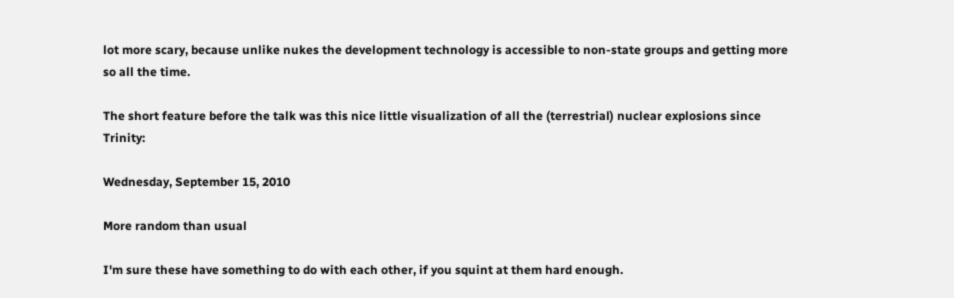lot more scary, because unlike nukes the development technology is accessible to non-state groups and getting more so all the time.

The short feature before the talk was this nice little visualization of all the (terrestrial) nuclear explosions since Trinity:

Wednesday, September 15, 2010

More random than usual

I'm sure these have something to do with each other, if you squint at them hard enough.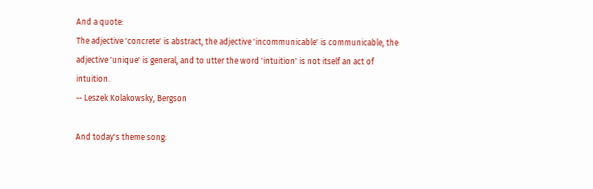And a quote:
The adjective 'concrete' is abstract, the adjective 'incommunicable' is communicable, the adjective 'unique' is general, and to utter the word 'intuition' is not itself an act of intuition.
-- Leszek Kolakowsky, Bergson

And today's theme song: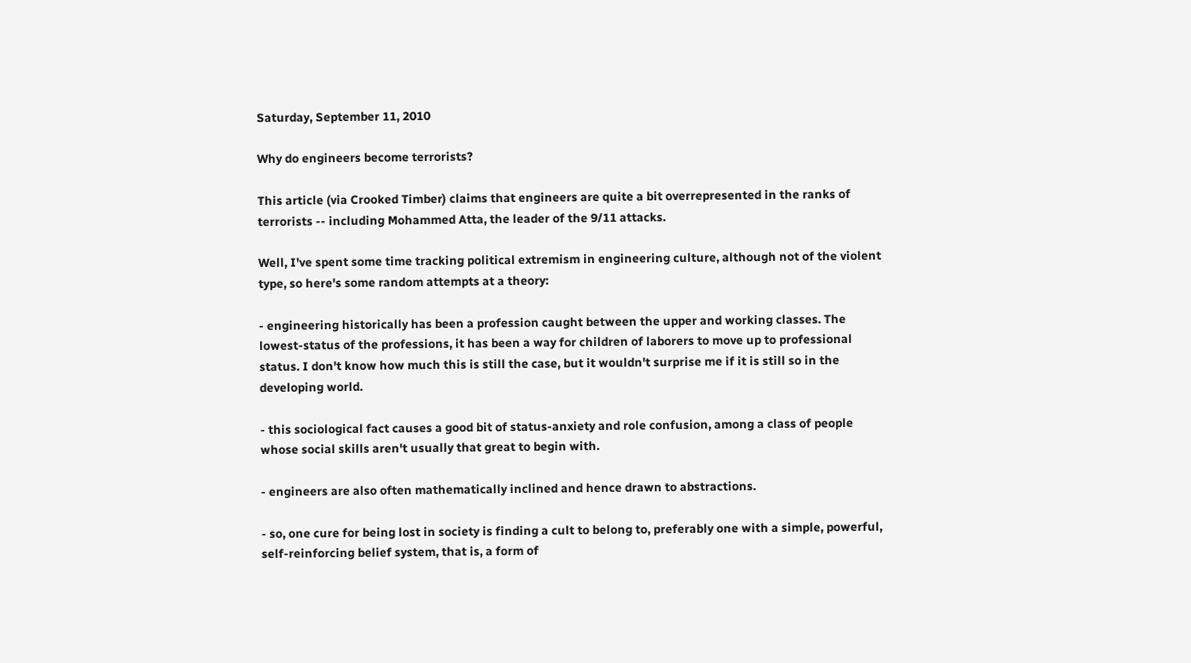Saturday, September 11, 2010

Why do engineers become terrorists?

This article (via Crooked Timber) claims that engineers are quite a bit overrepresented in the ranks of terrorists -- including Mohammed Atta, the leader of the 9/11 attacks.

Well, I've spent some time tracking political extremism in engineering culture, although not of the violent type, so here's some random attempts at a theory:

- engineering historically has been a profession caught between the upper and working classes. The lowest-status of the professions, it has been a way for children of laborers to move up to professional status. I don't know how much this is still the case, but it wouldn't surprise me if it is still so in the developing world.

- this sociological fact causes a good bit of status-anxiety and role confusion, among a class of people whose social skills aren't usually that great to begin with.

- engineers are also often mathematically inclined and hence drawn to abstractions.

- so, one cure for being lost in society is finding a cult to belong to, preferably one with a simple, powerful, self-reinforcing belief system, that is, a form of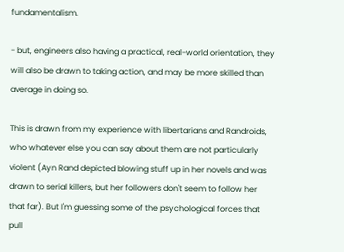fundamentalism.

- but, engineers also having a practical, real-world orientation, they will also be drawn to taking action, and may be more skilled than average in doing so.

This is drawn from my experience with libertarians and Randroids, who whatever else you can say about them are not particularly violent (Ayn Rand depicted blowing stuff up in her novels and was drawn to serial killers, but her followers don't seem to follow her that far). But I'm guessing some of the psychological forces that pull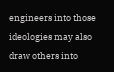engineers into those ideologies may also draw others into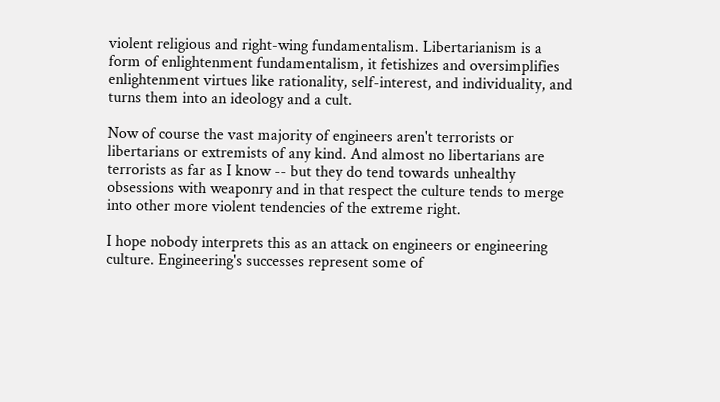violent religious and right-wing fundamentalism. Libertarianism is a form of enlightenment fundamentalism, it fetishizes and oversimplifies enlightenment virtues like rationality, self-interest, and individuality, and turns them into an ideology and a cult.

Now of course the vast majority of engineers aren't terrorists or libertarians or extremists of any kind. And almost no libertarians are terrorists as far as I know -- but they do tend towards unhealthy obsessions with weaponry and in that respect the culture tends to merge into other more violent tendencies of the extreme right.

I hope nobody interprets this as an attack on engineers or engineering culture. Engineering's successes represent some of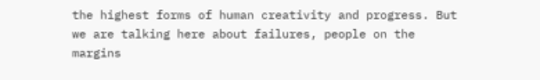the highest forms of human creativity and progress. But we are talking here about failures, people on the margins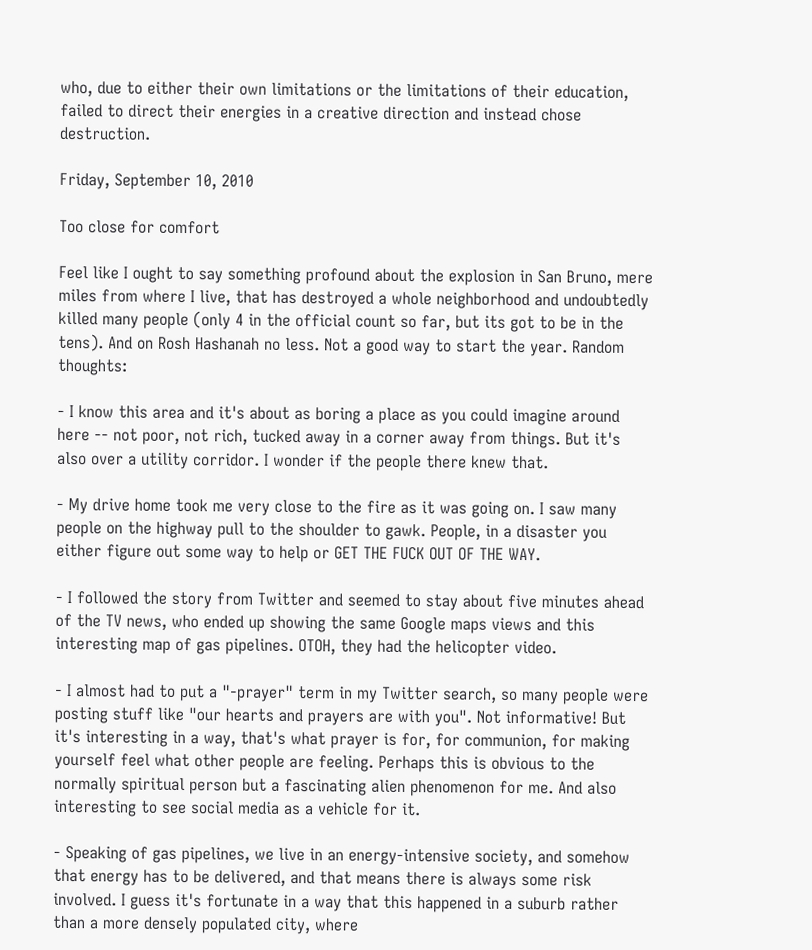who, due to either their own limitations or the limitations of their education, failed to direct their energies in a creative direction and instead chose destruction.

Friday, September 10, 2010

Too close for comfort

Feel like I ought to say something profound about the explosion in San Bruno, mere miles from where I live, that has destroyed a whole neighborhood and undoubtedly killed many people (only 4 in the official count so far, but its got to be in the tens). And on Rosh Hashanah no less. Not a good way to start the year. Random thoughts:

- I know this area and it's about as boring a place as you could imagine around here -- not poor, not rich, tucked away in a corner away from things. But it's also over a utility corridor. I wonder if the people there knew that.

- My drive home took me very close to the fire as it was going on. I saw many people on the highway pull to the shoulder to gawk. People, in a disaster you either figure out some way to help or GET THE FUCK OUT OF THE WAY.

- I followed the story from Twitter and seemed to stay about five minutes ahead of the TV news, who ended up showing the same Google maps views and this interesting map of gas pipelines. OTOH, they had the helicopter video.

- I almost had to put a "-prayer" term in my Twitter search, so many people were posting stuff like "our hearts and prayers are with you". Not informative! But it's interesting in a way, that's what prayer is for, for communion, for making yourself feel what other people are feeling. Perhaps this is obvious to the normally spiritual person but a fascinating alien phenomenon for me. And also interesting to see social media as a vehicle for it.

- Speaking of gas pipelines, we live in an energy-intensive society, and somehow that energy has to be delivered, and that means there is always some risk involved. I guess it's fortunate in a way that this happened in a suburb rather than a more densely populated city, where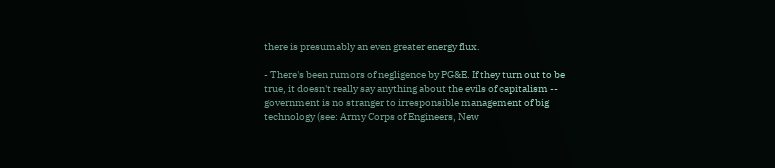there is presumably an even greater energy flux.

- There's been rumors of negligence by PG&E. If they turn out to be true, it doesn't really say anything about the evils of capitalism -- government is no stranger to irresponsible management of big technology (see: Army Corps of Engineers, New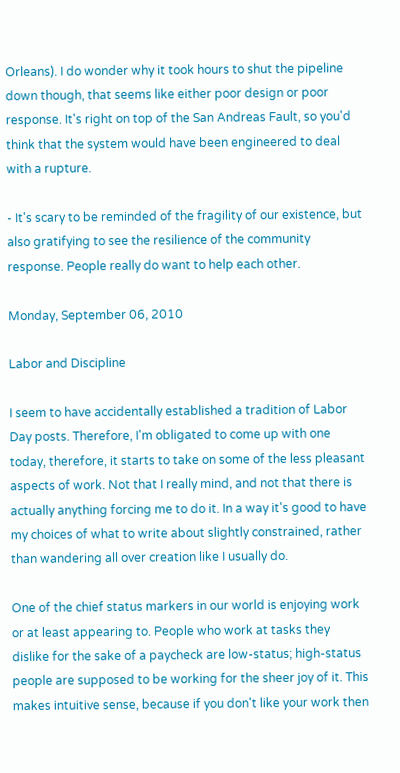Orleans). I do wonder why it took hours to shut the pipeline down though, that seems like either poor design or poor response. It's right on top of the San Andreas Fault, so you'd think that the system would have been engineered to deal with a rupture.

- It's scary to be reminded of the fragility of our existence, but also gratifying to see the resilience of the community response. People really do want to help each other.

Monday, September 06, 2010

Labor and Discipline

I seem to have accidentally established a tradition of Labor Day posts. Therefore, I'm obligated to come up with one today, therefore, it starts to take on some of the less pleasant aspects of work. Not that I really mind, and not that there is actually anything forcing me to do it. In a way it's good to have my choices of what to write about slightly constrained, rather than wandering all over creation like I usually do.

One of the chief status markers in our world is enjoying work or at least appearing to. People who work at tasks they dislike for the sake of a paycheck are low-status; high-status people are supposed to be working for the sheer joy of it. This makes intuitive sense, because if you don't like your work then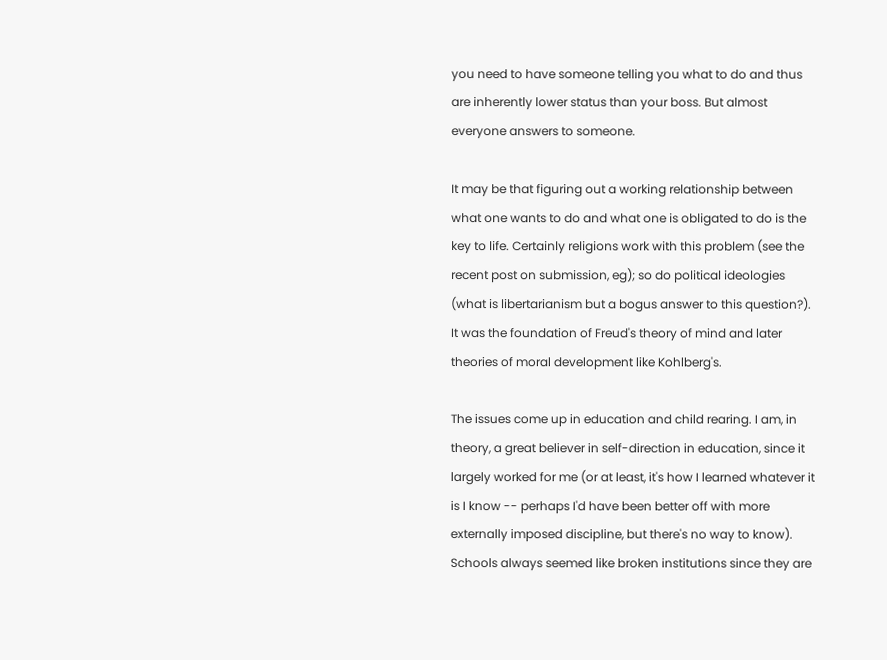you need to have someone telling you what to do and thus are inherently lower status than your boss. But almost everyone answers to someone.

It may be that figuring out a working relationship between what one wants to do and what one is obligated to do is the key to life. Certainly religions work with this problem (see the recent post on submission, eg); so do political ideologies (what is libertarianism but a bogus answer to this question?). It was the foundation of Freud's theory of mind and later theories of moral development like Kohlberg's.

The issues come up in education and child rearing. I am, in theory, a great believer in self-direction in education, since it largely worked for me (or at least, it's how I learned whatever it is I know -- perhaps I'd have been better off with more externally imposed discipline, but there's no way to know). Schools always seemed like broken institutions since they are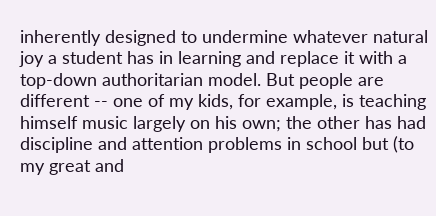inherently designed to undermine whatever natural joy a student has in learning and replace it with a top-down authoritarian model. But people are different -- one of my kids, for example, is teaching himself music largely on his own; the other has had discipline and attention problems in school but (to my great and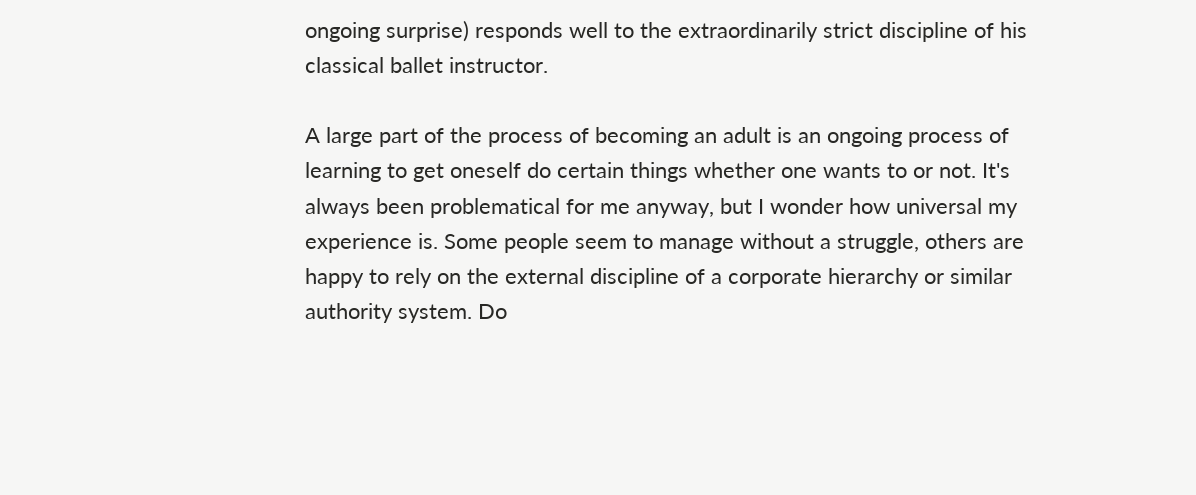ongoing surprise) responds well to the extraordinarily strict discipline of his classical ballet instructor.

A large part of the process of becoming an adult is an ongoing process of learning to get oneself do certain things whether one wants to or not. It's always been problematical for me anyway, but I wonder how universal my experience is. Some people seem to manage without a struggle, others are happy to rely on the external discipline of a corporate hierarchy or similar authority system. Do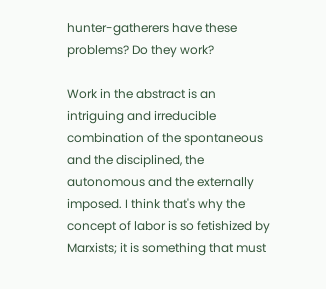hunter-gatherers have these problems? Do they work?

Work in the abstract is an intriguing and irreducible combination of the spontaneous and the disciplined, the autonomous and the externally imposed. I think that's why the concept of labor is so fetishized by Marxists; it is something that must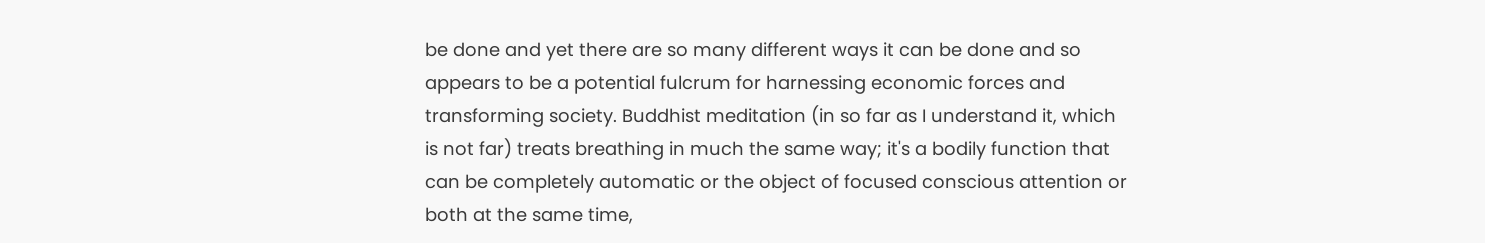be done and yet there are so many different ways it can be done and so appears to be a potential fulcrum for harnessing economic forces and transforming society. Buddhist meditation (in so far as I understand it, which is not far) treats breathing in much the same way; it's a bodily function that can be completely automatic or the object of focused conscious attention or both at the same time,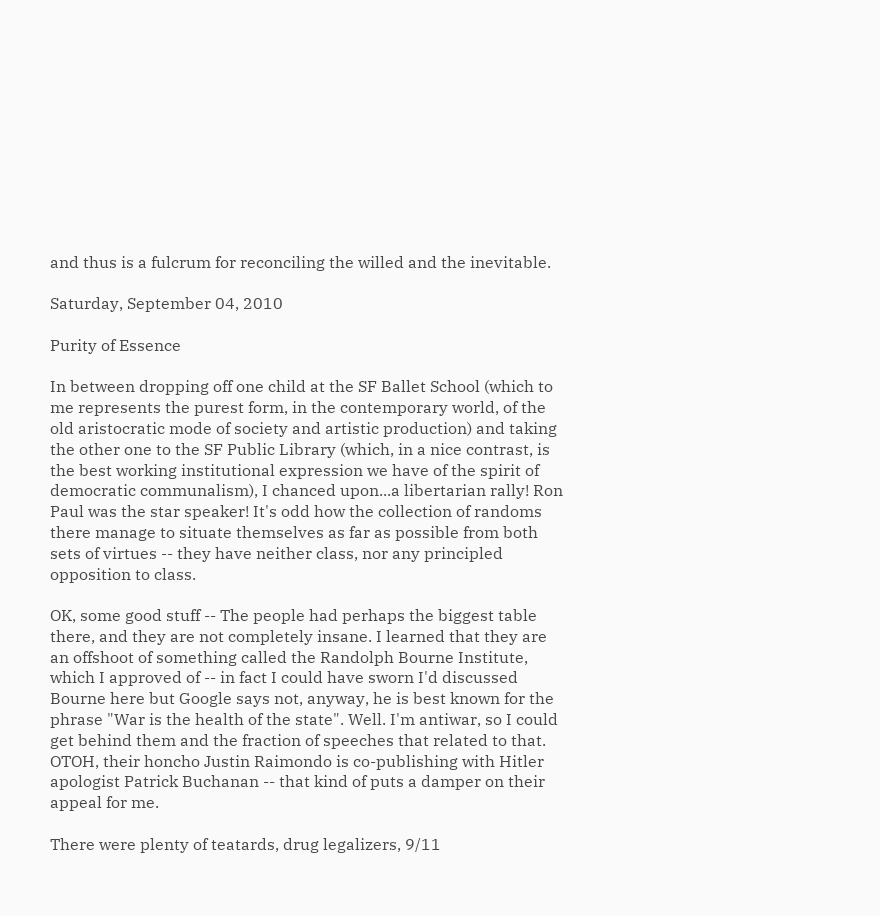and thus is a fulcrum for reconciling the willed and the inevitable.

Saturday, September 04, 2010

Purity of Essence

In between dropping off one child at the SF Ballet School (which to me represents the purest form, in the contemporary world, of the old aristocratic mode of society and artistic production) and taking the other one to the SF Public Library (which, in a nice contrast, is the best working institutional expression we have of the spirit of democratic communalism), I chanced upon...a libertarian rally! Ron Paul was the star speaker! It's odd how the collection of randoms there manage to situate themselves as far as possible from both sets of virtues -- they have neither class, nor any principled opposition to class.

OK, some good stuff -- The people had perhaps the biggest table there, and they are not completely insane. I learned that they are an offshoot of something called the Randolph Bourne Institute, which I approved of -- in fact I could have sworn I'd discussed Bourne here but Google says not, anyway, he is best known for the phrase "War is the health of the state". Well. I'm antiwar, so I could get behind them and the fraction of speeches that related to that. OTOH, their honcho Justin Raimondo is co-publishing with Hitler apologist Patrick Buchanan -- that kind of puts a damper on their appeal for me.

There were plenty of teatards, drug legalizers, 9/11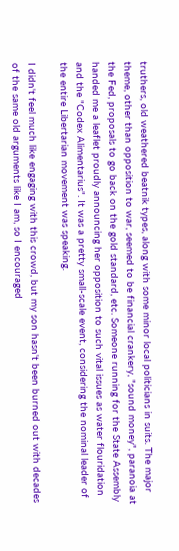truthers, old weathered beatnik types, along with some minor local politicians in suits. The major theme, other than opposition to war, seemed to be financial crankery, "sound money", paranoia at the Fed, proposals to go back on the gold standard, etc. Someone running for the State Assembly handed me a leaflet proudly announcing her opposition to such vital issues as water flouridation and the "Codex Alimentarius". It was a pretty small-scale event, considering the nominal leader of the entire Libertarian movement was speaking.

I didn't feel much like engaging with this crowd, but my son hasn't been burned out with decades of the same old arguments like I am, so I encouraged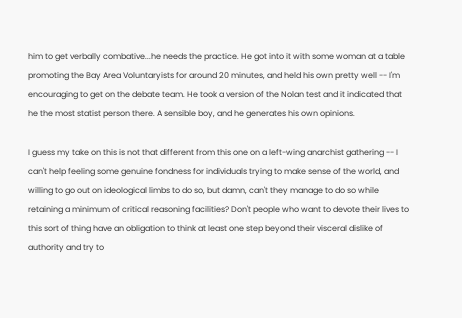him to get verbally combative...he needs the practice. He got into it with some woman at a table promoting the Bay Area Voluntaryists for around 20 minutes, and held his own pretty well -- I'm encouraging to get on the debate team. He took a version of the Nolan test and it indicated that he the most statist person there. A sensible boy, and he generates his own opinions.

I guess my take on this is not that different from this one on a left-wing anarchist gathering -- I can't help feeling some genuine fondness for individuals trying to make sense of the world, and willing to go out on ideological limbs to do so, but damn, can't they manage to do so while retaining a minimum of critical reasoning facilities? Don't people who want to devote their lives to this sort of thing have an obligation to think at least one step beyond their visceral dislike of authority and try to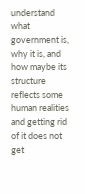understand what government is, why it is, and how maybe its structure reflects some human realities and getting rid of it does not get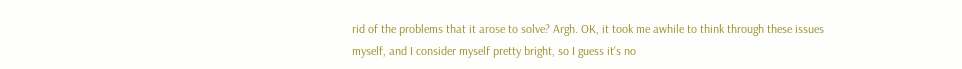rid of the problems that it arose to solve? Argh. OK, it took me awhile to think through these issues myself, and I consider myself pretty bright, so I guess it's no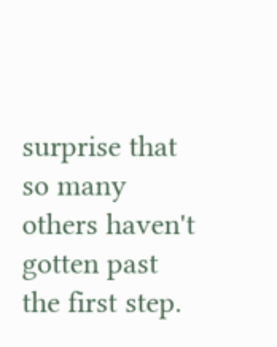surprise that so many others haven't gotten past the first step.